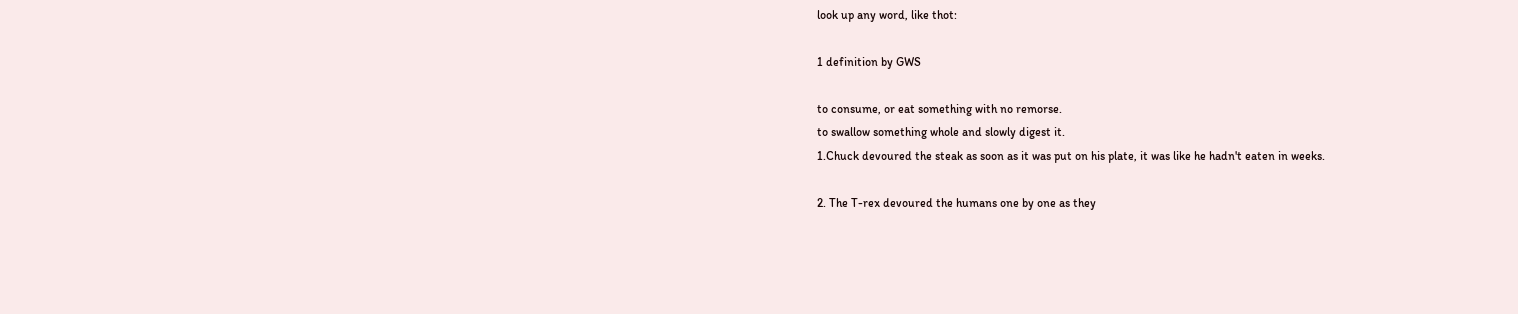look up any word, like thot:

1 definition by GWS

to consume, or eat something with no remorse.
to swallow something whole and slowly digest it.
1.Chuck devoured the steak as soon as it was put on his plate, it was like he hadn't eaten in weeks.

2. The T-rex devoured the humans one by one as they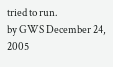tried to run.
by GWS December 24, 2005